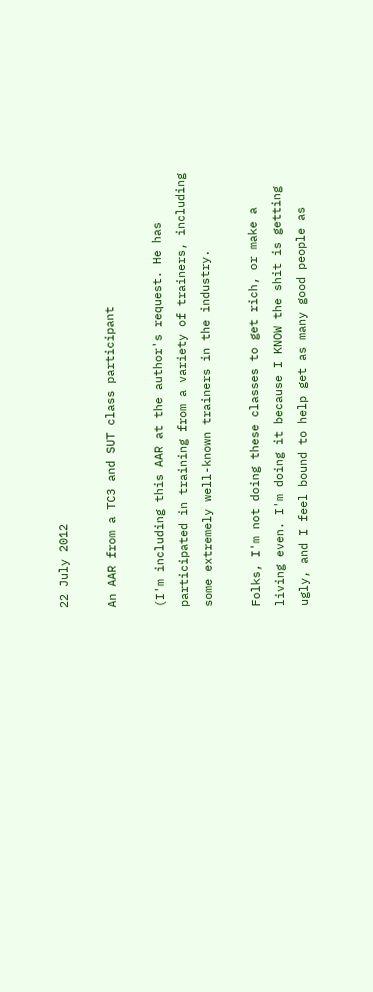22 July 2012

An AAR from a TC3 and SUT class participant

(I'm including this AAR at the author's request. He has participated in training from a variety of trainers, including some extremely well-known trainers in the industry.

Folks, I'm not doing these classes to get rich, or make a living even. I'm doing it because I KNOW the shit is getting ugly, and I feel bound to help get as many good people as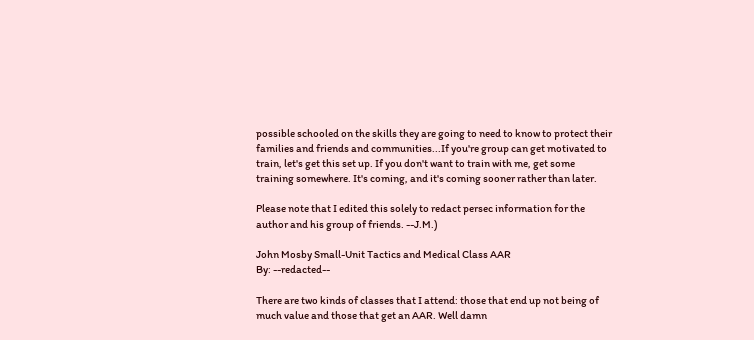possible schooled on the skills they are going to need to know to protect their families and friends and communities...If you're group can get motivated to train, let's get this set up. If you don't want to train with me, get some training somewhere. It's coming, and it's coming sooner rather than later.

Please note that I edited this solely to redact persec information for the author and his group of friends. --J.M.)

John Mosby Small-Unit Tactics and Medical Class AAR
By: --redacted--

There are two kinds of classes that I attend: those that end up not being of much value and those that get an AAR. Well damn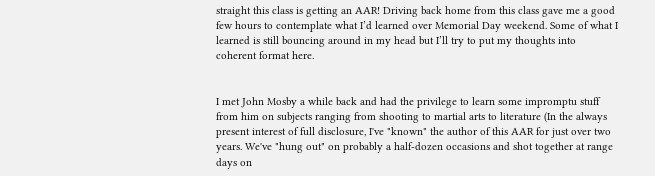straight this class is getting an AAR! Driving back home from this class gave me a good few hours to contemplate what I’d learned over Memorial Day weekend. Some of what I learned is still bouncing around in my head but I’ll try to put my thoughts into coherent format here.


I met John Mosby a while back and had the privilege to learn some impromptu stuff from him on subjects ranging from shooting to martial arts to literature (In the always present interest of full disclosure, I've "known" the author of this AAR for just over two years. We've "hung out" on probably a half-dozen occasions and shot together at range days on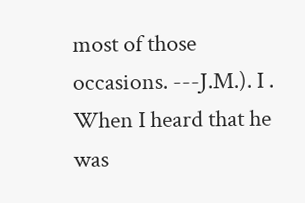most of those occasions. ---J.M.). I . When I heard that he was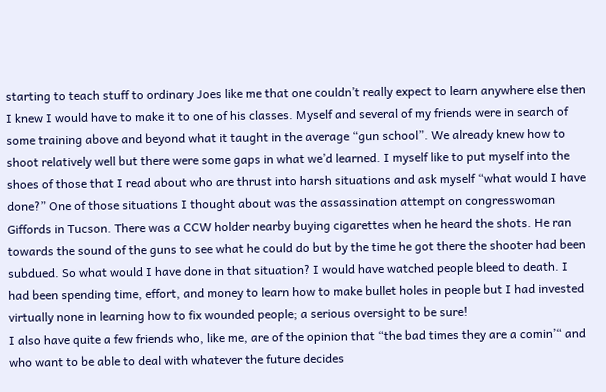starting to teach stuff to ordinary Joes like me that one couldn’t really expect to learn anywhere else then I knew I would have to make it to one of his classes. Myself and several of my friends were in search of some training above and beyond what it taught in the average “gun school”. We already knew how to shoot relatively well but there were some gaps in what we’d learned. I myself like to put myself into the shoes of those that I read about who are thrust into harsh situations and ask myself “what would I have done?” One of those situations I thought about was the assassination attempt on congresswoman Giffords in Tucson. There was a CCW holder nearby buying cigarettes when he heard the shots. He ran towards the sound of the guns to see what he could do but by the time he got there the shooter had been subdued. So what would I have done in that situation? I would have watched people bleed to death. I had been spending time, effort, and money to learn how to make bullet holes in people but I had invested virtually none in learning how to fix wounded people; a serious oversight to be sure!
I also have quite a few friends who, like me, are of the opinion that “the bad times they are a comin’“ and who want to be able to deal with whatever the future decides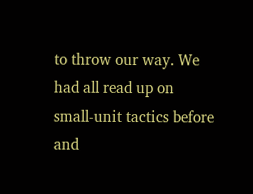to throw our way. We had all read up on small-unit tactics before and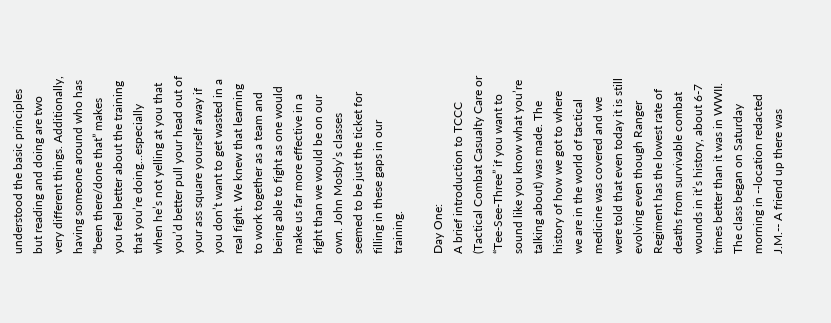understood the basic principles but reading and doing are two very different things. Additionally, having someone around who has “been there/done that” makes you feel better about the training that you’re doing…especially when he’s not yelling at you that you’d better pull your head out of your ass square yourself away if you don’t want to get wasted in a real fight. We knew that learning to work together as a team and being able to fight as one would make us far more effective in a fight than we would be on our own. John Mosby’s classes seemed to be just the ticket for filling in these gaps in our training.

Day One:
A brief introduction to TCCC (Tactical Combat Casualty Care or “Tee-See-Three” if you want to sound like you know what you’re talking about) was made. The history of how we got to where we are in the world of tactical medicine was covered and we were told that even today it is still evolving even though Ranger Regiment has the lowest rate of deaths from survivable combat wounds in it’s history, about 6-7 times better than it was in WWII.
The class began on Saturday morning in --location redacted J.M.-- A friend up there was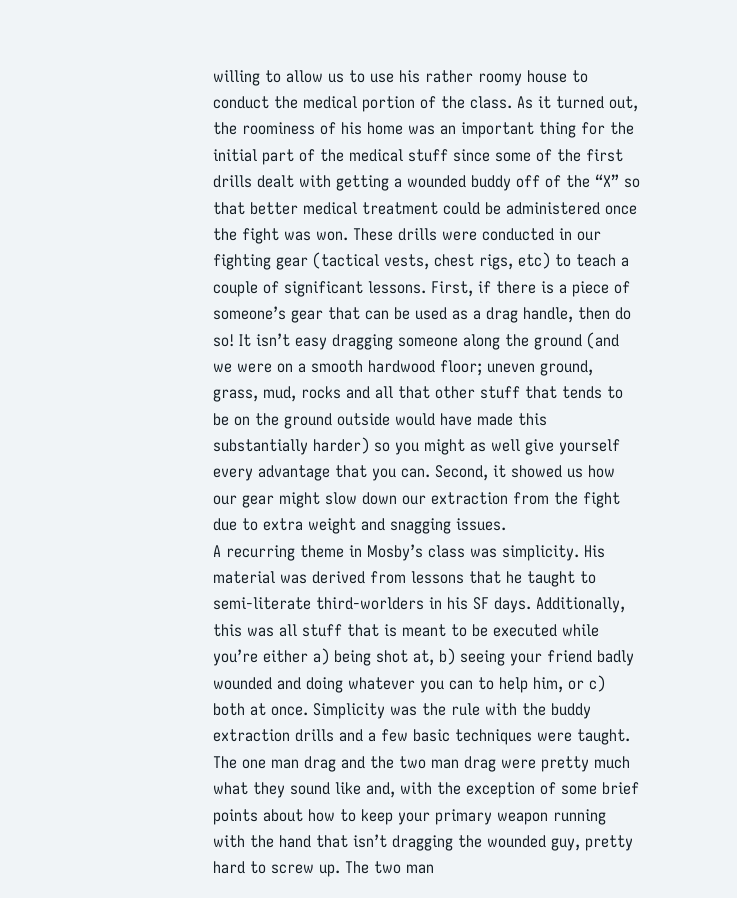willing to allow us to use his rather roomy house to conduct the medical portion of the class. As it turned out, the roominess of his home was an important thing for the initial part of the medical stuff since some of the first drills dealt with getting a wounded buddy off of the “X” so that better medical treatment could be administered once the fight was won. These drills were conducted in our fighting gear (tactical vests, chest rigs, etc) to teach a couple of significant lessons. First, if there is a piece of someone’s gear that can be used as a drag handle, then do so! It isn’t easy dragging someone along the ground (and we were on a smooth hardwood floor; uneven ground, grass, mud, rocks and all that other stuff that tends to be on the ground outside would have made this substantially harder) so you might as well give yourself every advantage that you can. Second, it showed us how our gear might slow down our extraction from the fight due to extra weight and snagging issues.
A recurring theme in Mosby’s class was simplicity. His material was derived from lessons that he taught to semi-literate third-worlders in his SF days. Additionally, this was all stuff that is meant to be executed while you’re either a) being shot at, b) seeing your friend badly wounded and doing whatever you can to help him, or c) both at once. Simplicity was the rule with the buddy extraction drills and a few basic techniques were taught. The one man drag and the two man drag were pretty much what they sound like and, with the exception of some brief points about how to keep your primary weapon running with the hand that isn’t dragging the wounded guy, pretty hard to screw up. The two man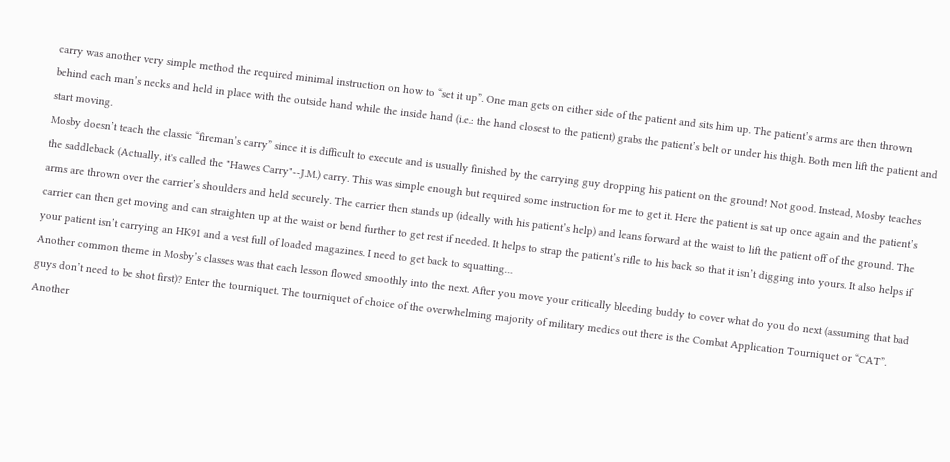carry was another very simple method the required minimal instruction on how to “set it up”. One man gets on either side of the patient and sits him up. The patient’s arms are then thrown behind each man’s necks and held in place with the outside hand while the inside hand (i.e.: the hand closest to the patient) grabs the patient’s belt or under his thigh. Both men lift the patient and start moving.
Mosby doesn’t teach the classic “fireman’s carry” since it is difficult to execute and is usually finished by the carrying guy dropping his patient on the ground! Not good. Instead, Mosby teaches the saddleback (Actually, it's called the "Hawes Carry"--J.M.) carry. This was simple enough but required some instruction for me to get it. Here the patient is sat up once again and the patient’s arms are thrown over the carrier’s shoulders and held securely. The carrier then stands up (ideally with his patient’s help) and leans forward at the waist to lift the patient off of the ground. The carrier can then get moving and can straighten up at the waist or bend further to get rest if needed. It helps to strap the patient’s rifle to his back so that it isn’t digging into yours. It also helps if your patient isn’t carrying an HK91 and a vest full of loaded magazines. I need to get back to squatting…
Another common theme in Mosby’s classes was that each lesson flowed smoothly into the next. After you move your critically bleeding buddy to cover what do you do next (assuming that bad guys don’t need to be shot first)? Enter the tourniquet. The tourniquet of choice of the overwhelming majority of military medics out there is the Combat Application Tourniquet or “CAT”. Another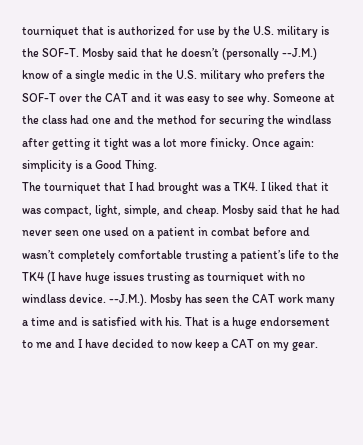tourniquet that is authorized for use by the U.S. military is the SOF-T. Mosby said that he doesn’t (personally --J.M.) know of a single medic in the U.S. military who prefers the SOF-T over the CAT and it was easy to see why. Someone at the class had one and the method for securing the windlass after getting it tight was a lot more finicky. Once again: simplicity is a Good Thing.
The tourniquet that I had brought was a TK4. I liked that it was compact, light, simple, and cheap. Mosby said that he had never seen one used on a patient in combat before and wasn’t completely comfortable trusting a patient’s life to the TK4 (I have huge issues trusting as tourniquet with no windlass device. --J.M.). Mosby has seen the CAT work many a time and is satisfied with his. That is a huge endorsement to me and I have decided to now keep a CAT on my gear.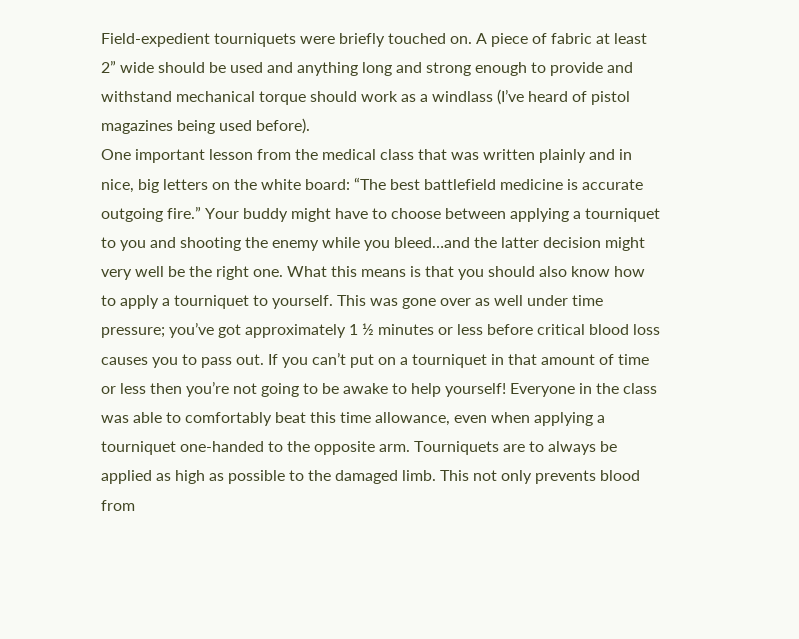Field-expedient tourniquets were briefly touched on. A piece of fabric at least 2” wide should be used and anything long and strong enough to provide and withstand mechanical torque should work as a windlass (I’ve heard of pistol magazines being used before).
One important lesson from the medical class that was written plainly and in nice, big letters on the white board: “The best battlefield medicine is accurate outgoing fire.” Your buddy might have to choose between applying a tourniquet to you and shooting the enemy while you bleed…and the latter decision might very well be the right one. What this means is that you should also know how to apply a tourniquet to yourself. This was gone over as well under time pressure; you’ve got approximately 1 ½ minutes or less before critical blood loss causes you to pass out. If you can’t put on a tourniquet in that amount of time or less then you’re not going to be awake to help yourself! Everyone in the class was able to comfortably beat this time allowance, even when applying a tourniquet one-handed to the opposite arm. Tourniquets are to always be applied as high as possible to the damaged limb. This not only prevents blood from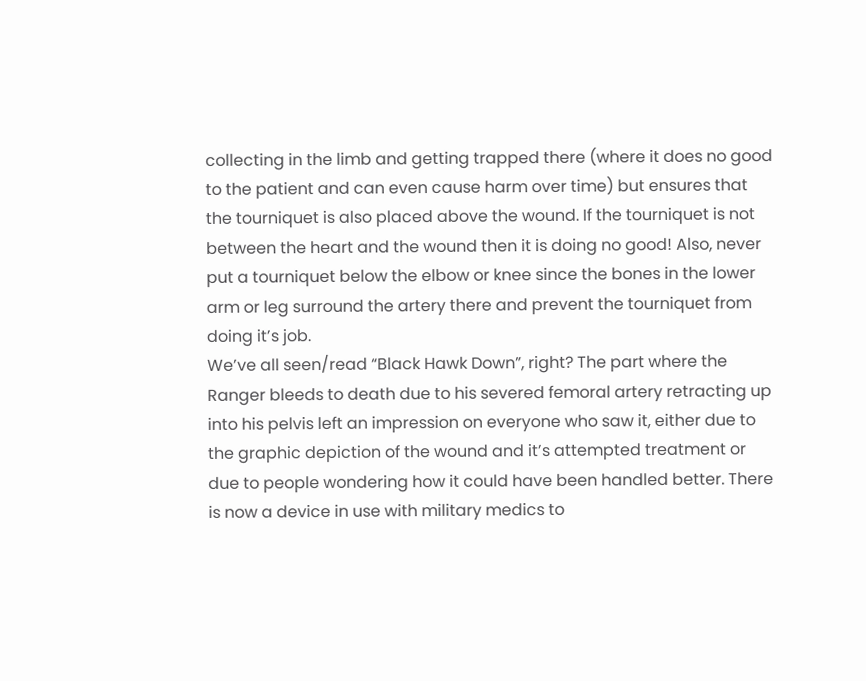collecting in the limb and getting trapped there (where it does no good to the patient and can even cause harm over time) but ensures that the tourniquet is also placed above the wound. If the tourniquet is not between the heart and the wound then it is doing no good! Also, never put a tourniquet below the elbow or knee since the bones in the lower arm or leg surround the artery there and prevent the tourniquet from doing it’s job.
We’ve all seen/read “Black Hawk Down”, right? The part where the Ranger bleeds to death due to his severed femoral artery retracting up into his pelvis left an impression on everyone who saw it, either due to the graphic depiction of the wound and it’s attempted treatment or due to people wondering how it could have been handled better. There is now a device in use with military medics to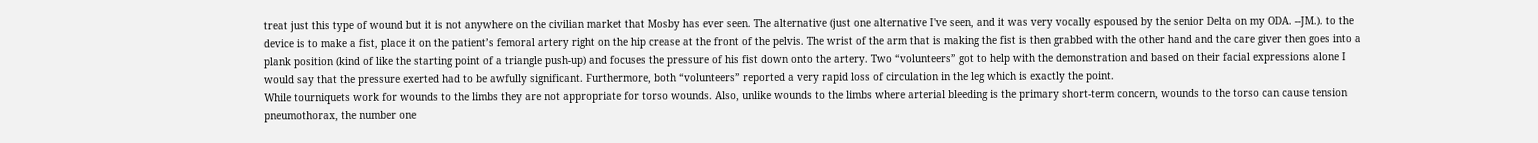treat just this type of wound but it is not anywhere on the civilian market that Mosby has ever seen. The alternative (just one alternative I've seen, and it was very vocally espoused by the senior Delta on my ODA. --JM.). to the device is to make a fist, place it on the patient’s femoral artery right on the hip crease at the front of the pelvis. The wrist of the arm that is making the fist is then grabbed with the other hand and the care giver then goes into a plank position (kind of like the starting point of a triangle push-up) and focuses the pressure of his fist down onto the artery. Two “volunteers” got to help with the demonstration and based on their facial expressions alone I would say that the pressure exerted had to be awfully significant. Furthermore, both “volunteers” reported a very rapid loss of circulation in the leg which is exactly the point.
While tourniquets work for wounds to the limbs they are not appropriate for torso wounds. Also, unlike wounds to the limbs where arterial bleeding is the primary short-term concern, wounds to the torso can cause tension pneumothorax, the number one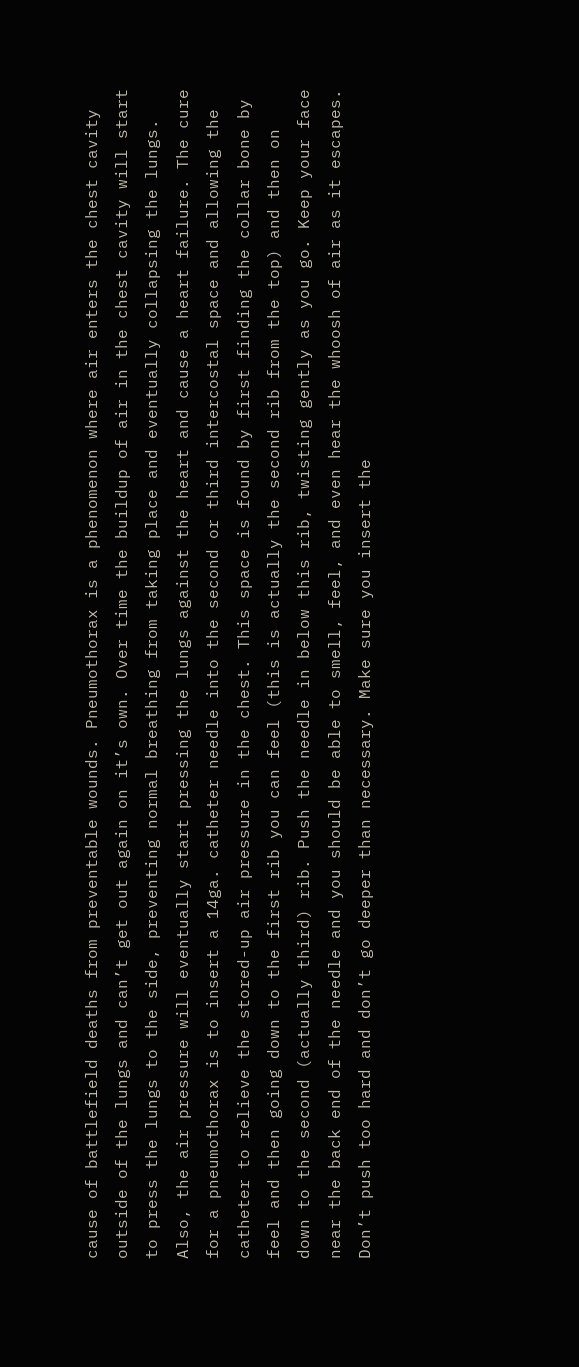cause of battlefield deaths from preventable wounds. Pneumothorax is a phenomenon where air enters the chest cavity outside of the lungs and can’t get out again on it’s own. Over time the buildup of air in the chest cavity will start to press the lungs to the side, preventing normal breathing from taking place and eventually collapsing the lungs. Also, the air pressure will eventually start pressing the lungs against the heart and cause a heart failure. The cure for a pneumothorax is to insert a 14ga. catheter needle into the second or third intercostal space and allowing the catheter to relieve the stored-up air pressure in the chest. This space is found by first finding the collar bone by feel and then going down to the first rib you can feel (this is actually the second rib from the top) and then on down to the second (actually third) rib. Push the needle in below this rib, twisting gently as you go. Keep your face near the back end of the needle and you should be able to smell, feel, and even hear the whoosh of air as it escapes. Don’t push too hard and don’t go deeper than necessary. Make sure you insert the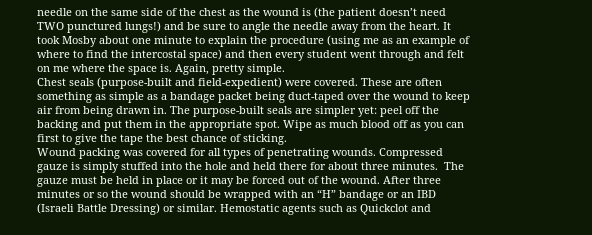needle on the same side of the chest as the wound is (the patient doesn’t need TWO punctured lungs!) and be sure to angle the needle away from the heart. It took Mosby about one minute to explain the procedure (using me as an example of where to find the intercostal space) and then every student went through and felt on me where the space is. Again, pretty simple.
Chest seals (purpose-built and field-expedient) were covered. These are often something as simple as a bandage packet being duct-taped over the wound to keep air from being drawn in. The purpose-built seals are simpler yet: peel off the backing and put them in the appropriate spot. Wipe as much blood off as you can first to give the tape the best chance of sticking.
Wound packing was covered for all types of penetrating wounds. Compressed gauze is simply stuffed into the hole and held there for about three minutes.  The gauze must be held in place or it may be forced out of the wound. After three minutes or so the wound should be wrapped with an “H” bandage or an IBD (Israeli Battle Dressing) or similar. Hemostatic agents such as Quickclot and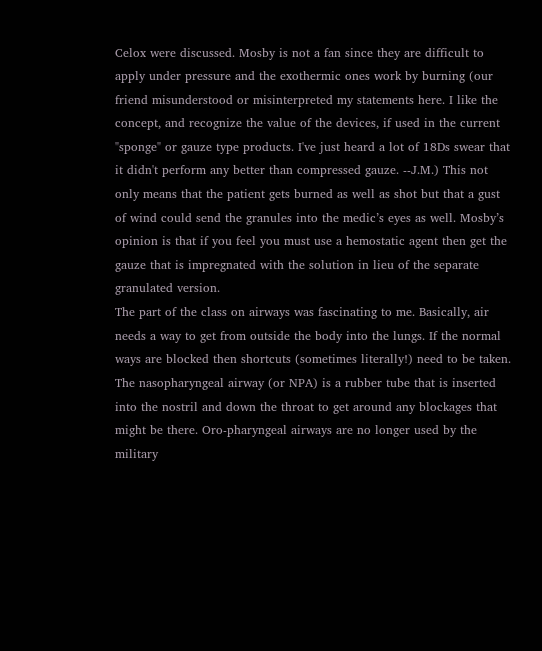Celox were discussed. Mosby is not a fan since they are difficult to apply under pressure and the exothermic ones work by burning (our friend misunderstood or misinterpreted my statements here. I like the concept, and recognize the value of the devices, if used in the current "sponge" or gauze type products. I've just heard a lot of 18Ds swear that it didn't perform any better than compressed gauze. --J.M.) This not only means that the patient gets burned as well as shot but that a gust of wind could send the granules into the medic’s eyes as well. Mosby’s opinion is that if you feel you must use a hemostatic agent then get the gauze that is impregnated with the solution in lieu of the separate granulated version.
The part of the class on airways was fascinating to me. Basically, air needs a way to get from outside the body into the lungs. If the normal ways are blocked then shortcuts (sometimes literally!) need to be taken. The nasopharyngeal airway (or NPA) is a rubber tube that is inserted into the nostril and down the throat to get around any blockages that might be there. Oro-pharyngeal airways are no longer used by the military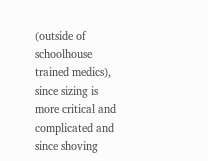(outside of schoolhouse trained medics), since sizing is more critical and complicated and since shoving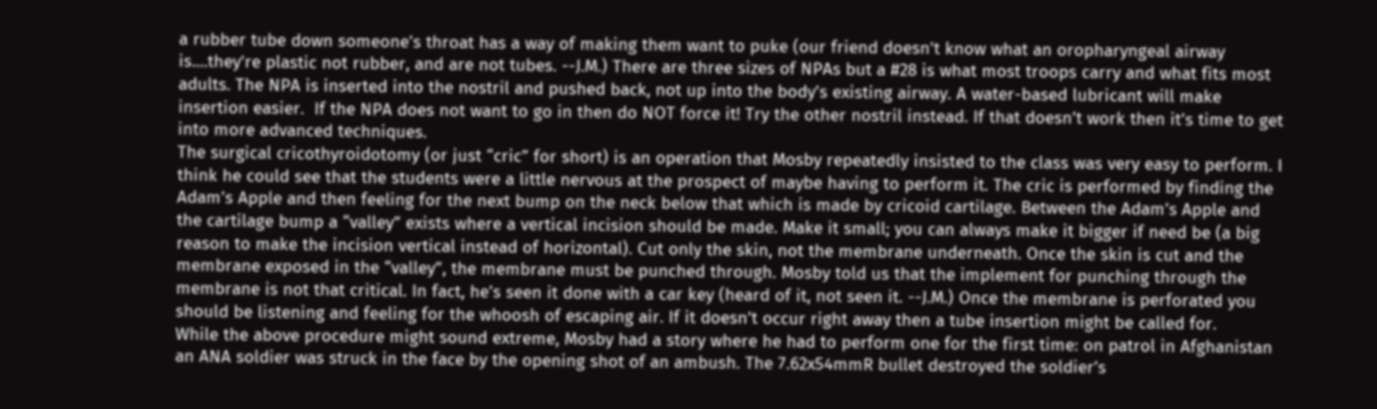a rubber tube down someone’s throat has a way of making them want to puke (our friend doesn't know what an oropharyngeal airway is....they're plastic not rubber, and are not tubes. --J.M.) There are three sizes of NPAs but a #28 is what most troops carry and what fits most adults. The NPA is inserted into the nostril and pushed back, not up into the body’s existing airway. A water-based lubricant will make insertion easier.  If the NPA does not want to go in then do NOT force it! Try the other nostril instead. If that doesn’t work then it’s time to get into more advanced techniques.
The surgical cricothyroidotomy (or just “cric” for short) is an operation that Mosby repeatedly insisted to the class was very easy to perform. I think he could see that the students were a little nervous at the prospect of maybe having to perform it. The cric is performed by finding the Adam’s Apple and then feeling for the next bump on the neck below that which is made by cricoid cartilage. Between the Adam’s Apple and the cartilage bump a “valley” exists where a vertical incision should be made. Make it small; you can always make it bigger if need be (a big reason to make the incision vertical instead of horizontal). Cut only the skin, not the membrane underneath. Once the skin is cut and the membrane exposed in the “valley”, the membrane must be punched through. Mosby told us that the implement for punching through the membrane is not that critical. In fact, he’s seen it done with a car key (heard of it, not seen it. --J.M.) Once the membrane is perforated you should be listening and feeling for the whoosh of escaping air. If it doesn’t occur right away then a tube insertion might be called for.
While the above procedure might sound extreme, Mosby had a story where he had to perform one for the first time: on patrol in Afghanistan an ANA soldier was struck in the face by the opening shot of an ambush. The 7.62x54mmR bullet destroyed the soldier’s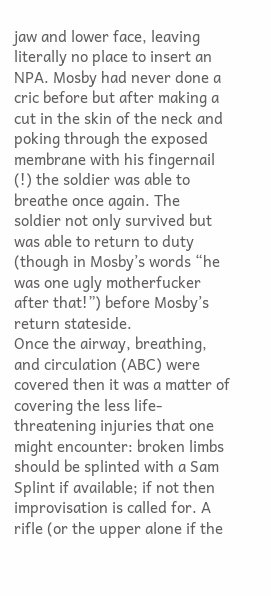jaw and lower face, leaving literally no place to insert an NPA. Mosby had never done a cric before but after making a cut in the skin of the neck and poking through the exposed membrane with his fingernail (!) the soldier was able to breathe once again. The soldier not only survived but was able to return to duty (though in Mosby’s words “he was one ugly motherfucker after that!”) before Mosby’s return stateside.
Once the airway, breathing, and circulation (ABC) were covered then it was a matter of covering the less life-threatening injuries that one might encounter: broken limbs should be splinted with a Sam Splint if available; if not then improvisation is called for. A rifle (or the upper alone if the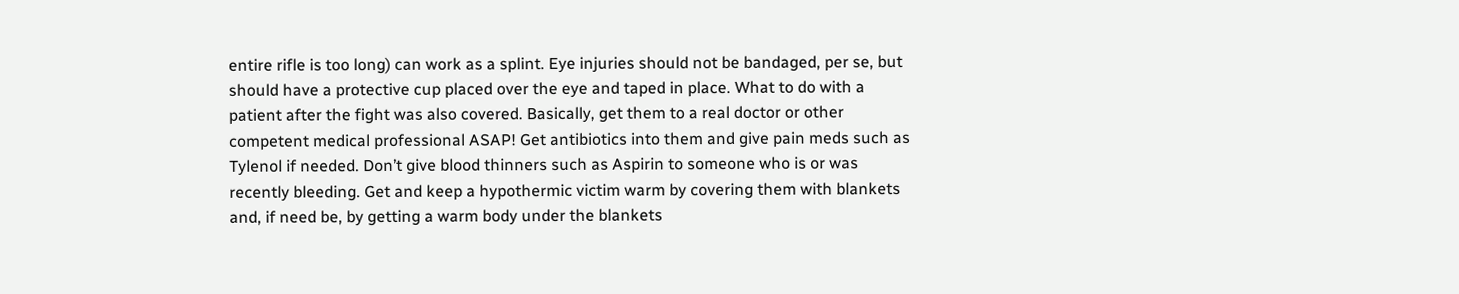entire rifle is too long) can work as a splint. Eye injuries should not be bandaged, per se, but should have a protective cup placed over the eye and taped in place. What to do with a patient after the fight was also covered. Basically, get them to a real doctor or other competent medical professional ASAP! Get antibiotics into them and give pain meds such as Tylenol if needed. Don’t give blood thinners such as Aspirin to someone who is or was recently bleeding. Get and keep a hypothermic victim warm by covering them with blankets and, if need be, by getting a warm body under the blankets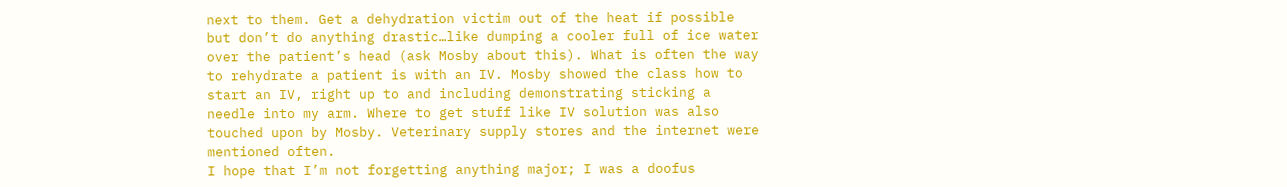next to them. Get a dehydration victim out of the heat if possible but don’t do anything drastic…like dumping a cooler full of ice water over the patient’s head (ask Mosby about this). What is often the way to rehydrate a patient is with an IV. Mosby showed the class how to start an IV, right up to and including demonstrating sticking a needle into my arm. Where to get stuff like IV solution was also touched upon by Mosby. Veterinary supply stores and the internet were mentioned often.
I hope that I’m not forgetting anything major; I was a doofus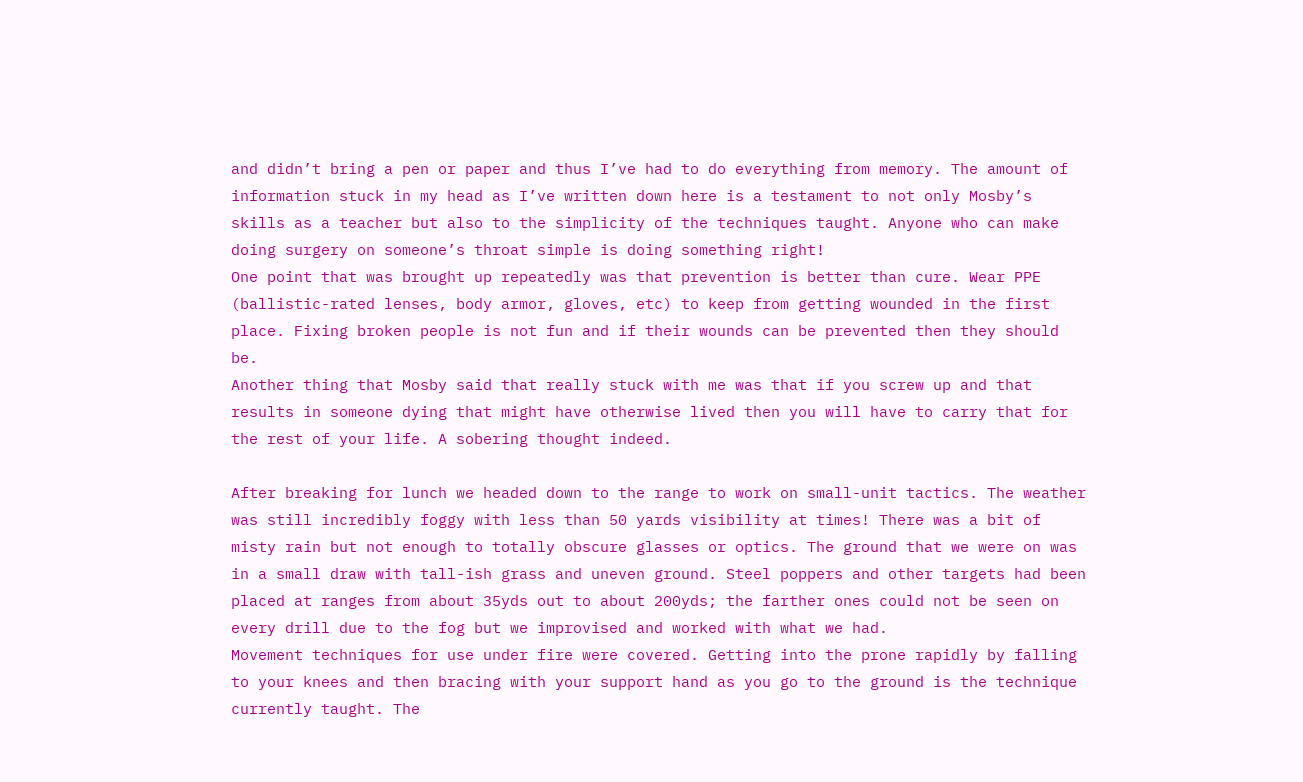and didn’t bring a pen or paper and thus I’ve had to do everything from memory. The amount of information stuck in my head as I’ve written down here is a testament to not only Mosby’s skills as a teacher but also to the simplicity of the techniques taught. Anyone who can make doing surgery on someone’s throat simple is doing something right!
One point that was brought up repeatedly was that prevention is better than cure. Wear PPE (ballistic-rated lenses, body armor, gloves, etc) to keep from getting wounded in the first place. Fixing broken people is not fun and if their wounds can be prevented then they should be.
Another thing that Mosby said that really stuck with me was that if you screw up and that results in someone dying that might have otherwise lived then you will have to carry that for the rest of your life. A sobering thought indeed.

After breaking for lunch we headed down to the range to work on small-unit tactics. The weather was still incredibly foggy with less than 50 yards visibility at times! There was a bit of misty rain but not enough to totally obscure glasses or optics. The ground that we were on was in a small draw with tall-ish grass and uneven ground. Steel poppers and other targets had been placed at ranges from about 35yds out to about 200yds; the farther ones could not be seen on every drill due to the fog but we improvised and worked with what we had.
Movement techniques for use under fire were covered. Getting into the prone rapidly by falling to your knees and then bracing with your support hand as you go to the ground is the technique currently taught. The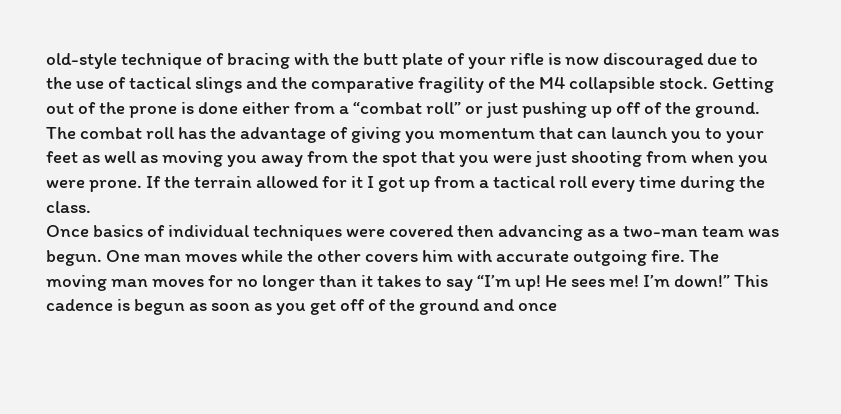old-style technique of bracing with the butt plate of your rifle is now discouraged due to the use of tactical slings and the comparative fragility of the M4 collapsible stock. Getting out of the prone is done either from a “combat roll” or just pushing up off of the ground. The combat roll has the advantage of giving you momentum that can launch you to your feet as well as moving you away from the spot that you were just shooting from when you were prone. If the terrain allowed for it I got up from a tactical roll every time during the class.
Once basics of individual techniques were covered then advancing as a two-man team was begun. One man moves while the other covers him with accurate outgoing fire. The moving man moves for no longer than it takes to say “I’m up! He sees me! I’m down!” This cadence is begun as soon as you get off of the ground and once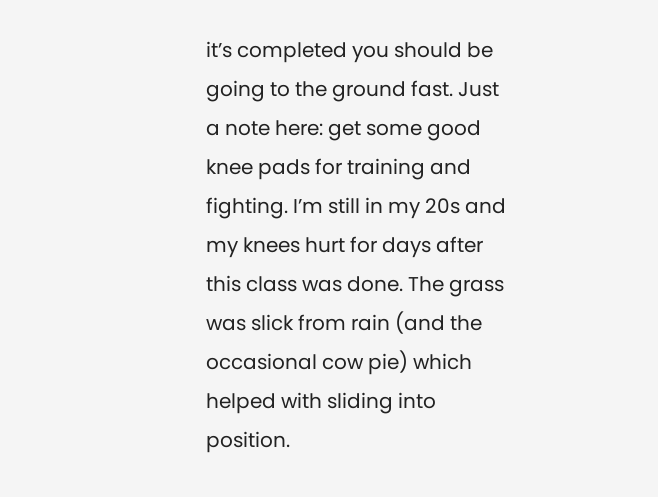it’s completed you should be going to the ground fast. Just a note here: get some good knee pads for training and fighting. I’m still in my 20s and my knees hurt for days after this class was done. The grass was slick from rain (and the occasional cow pie) which helped with sliding into position.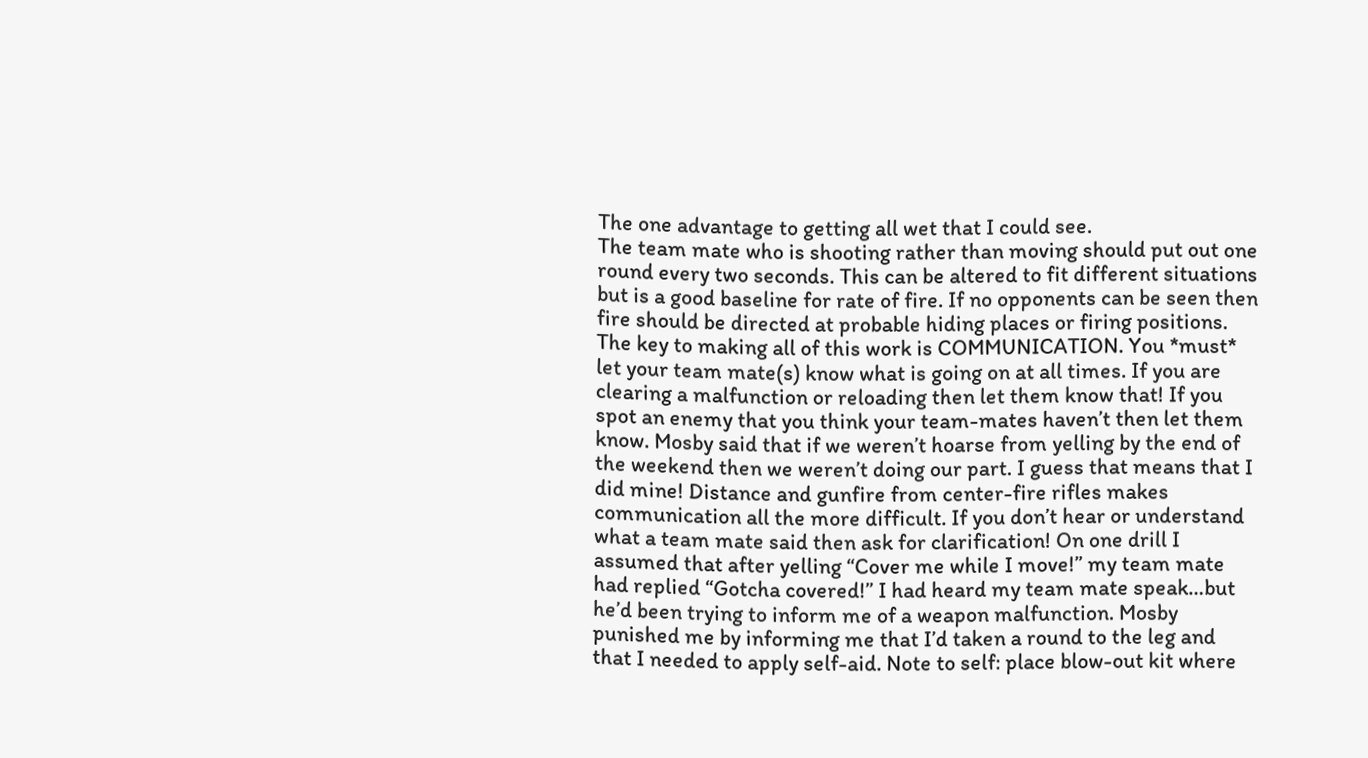The one advantage to getting all wet that I could see.
The team mate who is shooting rather than moving should put out one round every two seconds. This can be altered to fit different situations but is a good baseline for rate of fire. If no opponents can be seen then fire should be directed at probable hiding places or firing positions.
The key to making all of this work is COMMUNICATION. You *must* let your team mate(s) know what is going on at all times. If you are clearing a malfunction or reloading then let them know that! If you spot an enemy that you think your team-mates haven’t then let them know. Mosby said that if we weren’t hoarse from yelling by the end of the weekend then we weren’t doing our part. I guess that means that I did mine! Distance and gunfire from center-fire rifles makes communication all the more difficult. If you don’t hear or understand what a team mate said then ask for clarification! On one drill I assumed that after yelling “Cover me while I move!” my team mate had replied “Gotcha covered!” I had heard my team mate speak…but he’d been trying to inform me of a weapon malfunction. Mosby punished me by informing me that I’d taken a round to the leg and that I needed to apply self-aid. Note to self: place blow-out kit where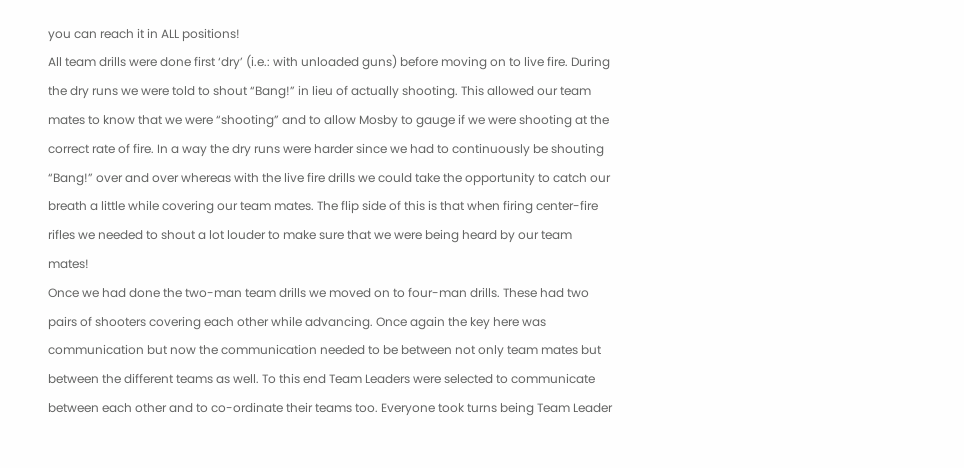you can reach it in ALL positions!
All team drills were done first ‘dry’ (i.e.: with unloaded guns) before moving on to live fire. During the dry runs we were told to shout “Bang!” in lieu of actually shooting. This allowed our team mates to know that we were “shooting” and to allow Mosby to gauge if we were shooting at the correct rate of fire. In a way the dry runs were harder since we had to continuously be shouting “Bang!” over and over whereas with the live fire drills we could take the opportunity to catch our breath a little while covering our team mates. The flip side of this is that when firing center-fire rifles we needed to shout a lot louder to make sure that we were being heard by our team mates!
Once we had done the two-man team drills we moved on to four-man drills. These had two pairs of shooters covering each other while advancing. Once again the key here was communication but now the communication needed to be between not only team mates but between the different teams as well. To this end Team Leaders were selected to communicate between each other and to co-ordinate their teams too. Everyone took turns being Team Leader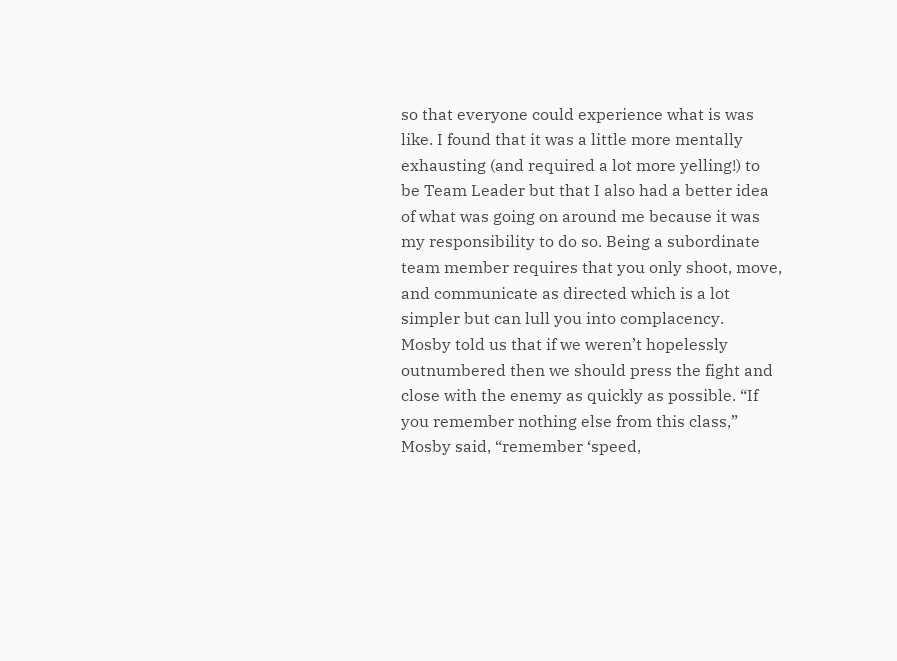so that everyone could experience what is was like. I found that it was a little more mentally exhausting (and required a lot more yelling!) to be Team Leader but that I also had a better idea of what was going on around me because it was my responsibility to do so. Being a subordinate team member requires that you only shoot, move, and communicate as directed which is a lot simpler but can lull you into complacency.
Mosby told us that if we weren’t hopelessly outnumbered then we should press the fight and close with the enemy as quickly as possible. “If you remember nothing else from this class,” Mosby said, “remember ‘speed,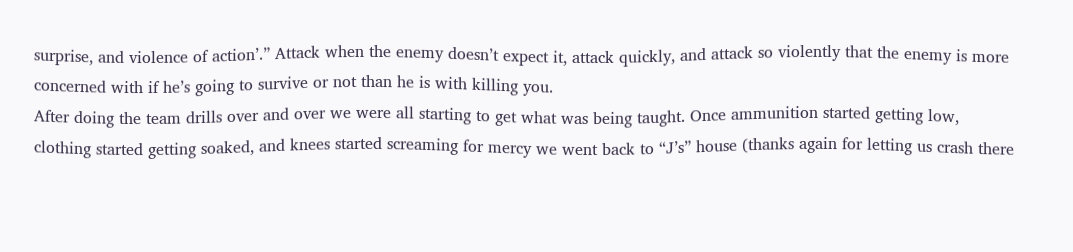surprise, and violence of action’.” Attack when the enemy doesn’t expect it, attack quickly, and attack so violently that the enemy is more concerned with if he’s going to survive or not than he is with killing you.
After doing the team drills over and over we were all starting to get what was being taught. Once ammunition started getting low, clothing started getting soaked, and knees started screaming for mercy we went back to “J’s” house (thanks again for letting us crash there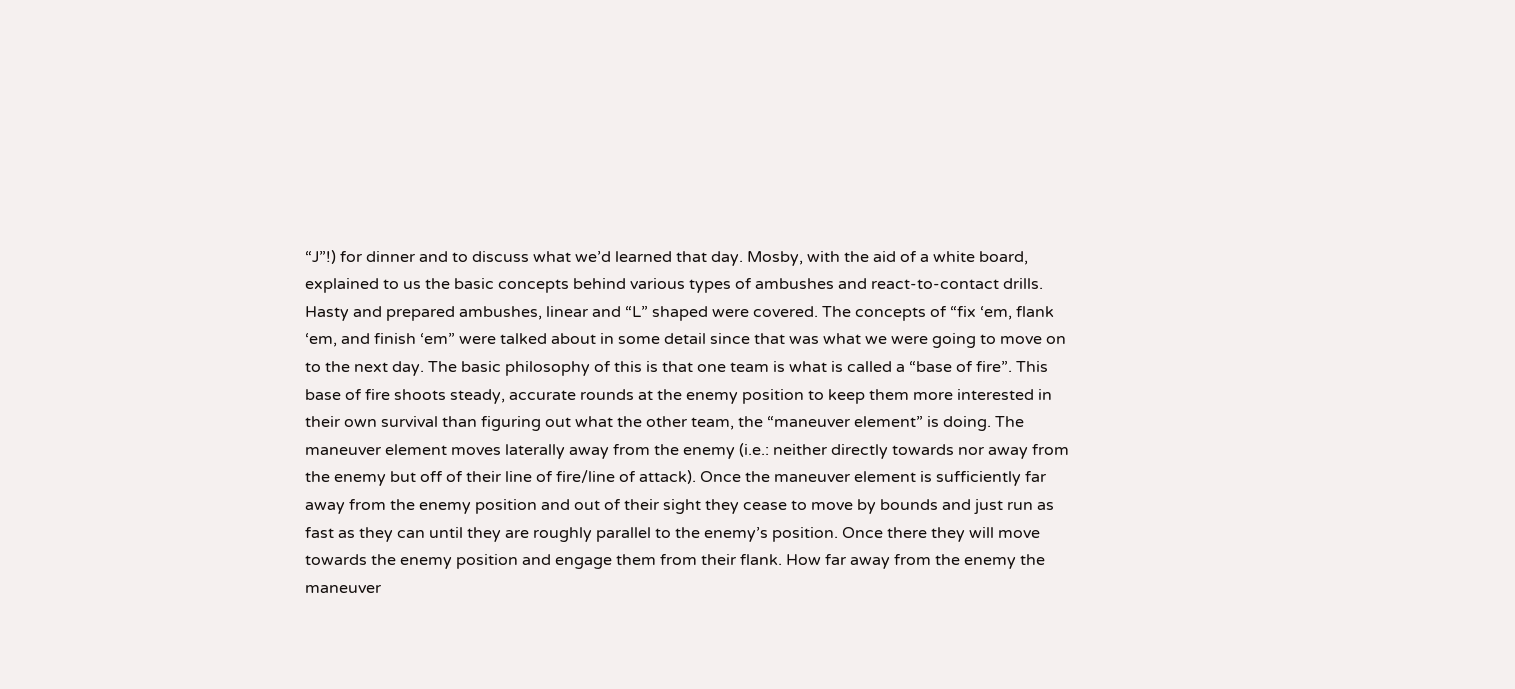“J”!) for dinner and to discuss what we’d learned that day. Mosby, with the aid of a white board, explained to us the basic concepts behind various types of ambushes and react-to-contact drills. Hasty and prepared ambushes, linear and “L” shaped were covered. The concepts of “fix ‘em, flank ‘em, and finish ‘em” were talked about in some detail since that was what we were going to move on to the next day. The basic philosophy of this is that one team is what is called a “base of fire”. This base of fire shoots steady, accurate rounds at the enemy position to keep them more interested in their own survival than figuring out what the other team, the “maneuver element” is doing. The maneuver element moves laterally away from the enemy (i.e.: neither directly towards nor away from the enemy but off of their line of fire/line of attack). Once the maneuver element is sufficiently far away from the enemy position and out of their sight they cease to move by bounds and just run as fast as they can until they are roughly parallel to the enemy’s position. Once there they will move towards the enemy position and engage them from their flank. How far away from the enemy the maneuver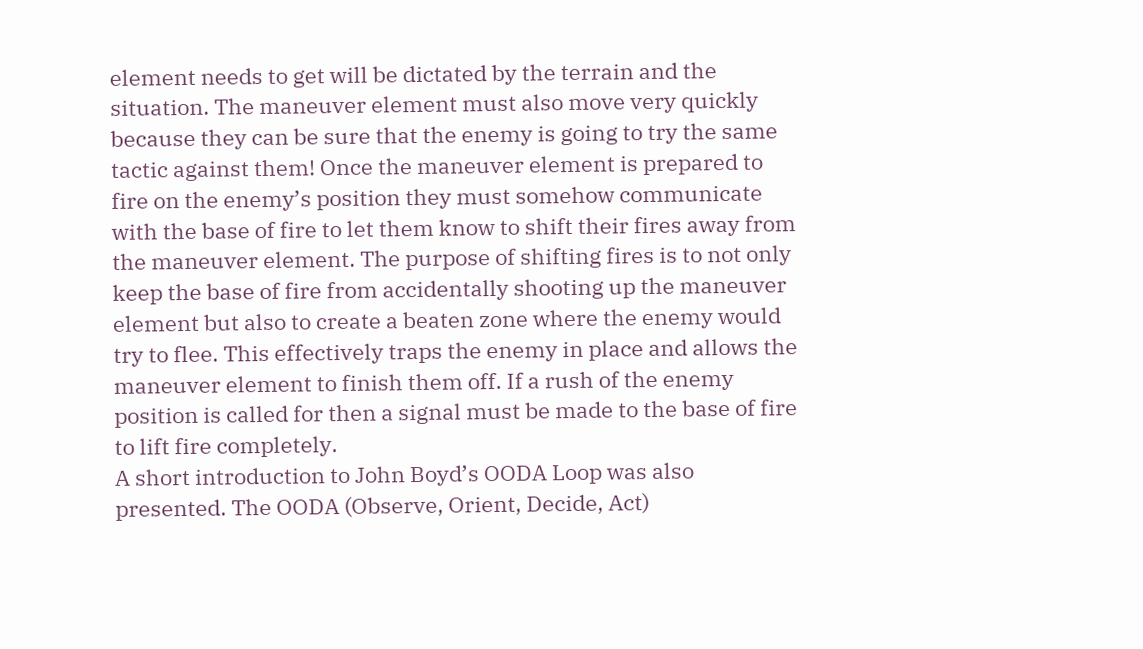element needs to get will be dictated by the terrain and the situation. The maneuver element must also move very quickly because they can be sure that the enemy is going to try the same tactic against them! Once the maneuver element is prepared to fire on the enemy’s position they must somehow communicate with the base of fire to let them know to shift their fires away from the maneuver element. The purpose of shifting fires is to not only keep the base of fire from accidentally shooting up the maneuver element but also to create a beaten zone where the enemy would try to flee. This effectively traps the enemy in place and allows the maneuver element to finish them off. If a rush of the enemy position is called for then a signal must be made to the base of fire to lift fire completely.
A short introduction to John Boyd’s OODA Loop was also presented. The OODA (Observe, Orient, Decide, Act)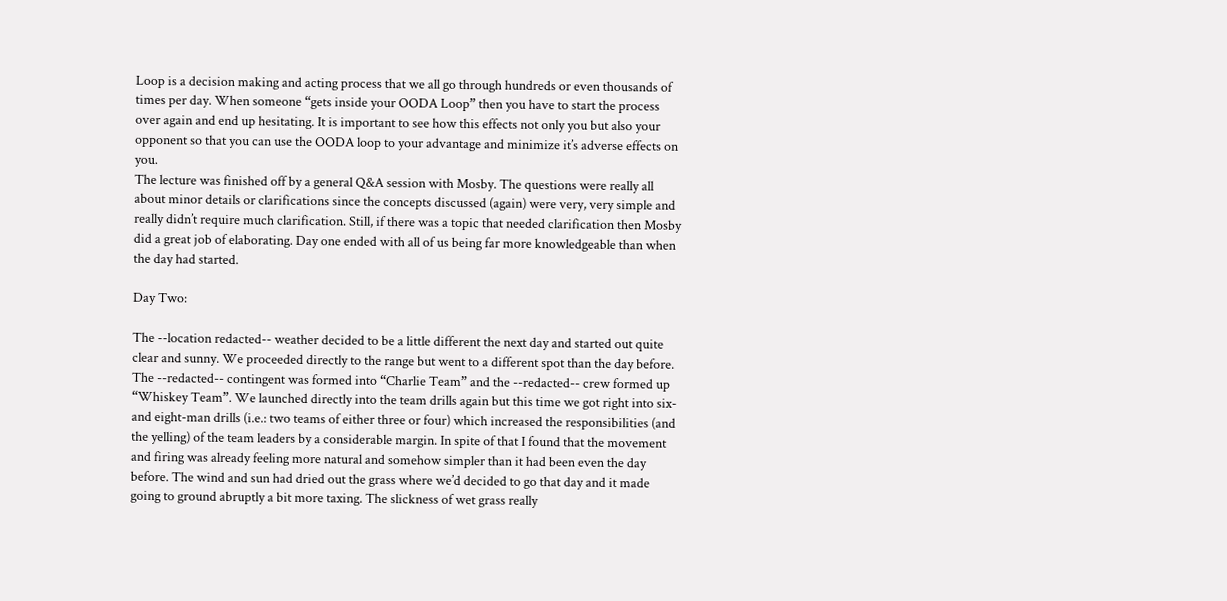Loop is a decision making and acting process that we all go through hundreds or even thousands of times per day. When someone “gets inside your OODA Loop” then you have to start the process over again and end up hesitating. It is important to see how this effects not only you but also your opponent so that you can use the OODA loop to your advantage and minimize it’s adverse effects on you.
The lecture was finished off by a general Q&A session with Mosby. The questions were really all about minor details or clarifications since the concepts discussed (again) were very, very simple and really didn’t require much clarification. Still, if there was a topic that needed clarification then Mosby did a great job of elaborating. Day one ended with all of us being far more knowledgeable than when the day had started.

Day Two:

The --location redacted-- weather decided to be a little different the next day and started out quite clear and sunny. We proceeded directly to the range but went to a different spot than the day before. The --redacted-- contingent was formed into “Charlie Team” and the --redacted-- crew formed up “Whiskey Team”. We launched directly into the team drills again but this time we got right into six- and eight-man drills (i.e.: two teams of either three or four) which increased the responsibilities (and the yelling) of the team leaders by a considerable margin. In spite of that I found that the movement and firing was already feeling more natural and somehow simpler than it had been even the day before. The wind and sun had dried out the grass where we’d decided to go that day and it made going to ground abruptly a bit more taxing. The slickness of wet grass really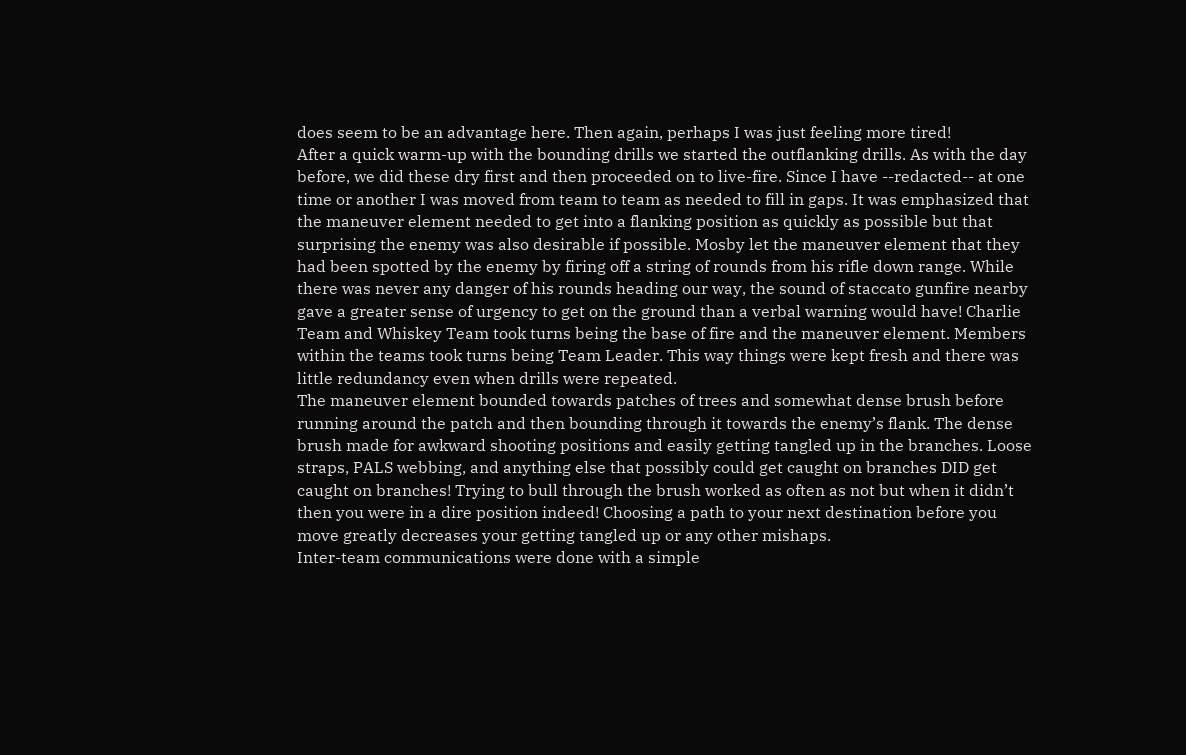does seem to be an advantage here. Then again, perhaps I was just feeling more tired!
After a quick warm-up with the bounding drills we started the outflanking drills. As with the day before, we did these dry first and then proceeded on to live-fire. Since I have --redacted-- at one time or another I was moved from team to team as needed to fill in gaps. It was emphasized that the maneuver element needed to get into a flanking position as quickly as possible but that surprising the enemy was also desirable if possible. Mosby let the maneuver element that they had been spotted by the enemy by firing off a string of rounds from his rifle down range. While there was never any danger of his rounds heading our way, the sound of staccato gunfire nearby gave a greater sense of urgency to get on the ground than a verbal warning would have! Charlie Team and Whiskey Team took turns being the base of fire and the maneuver element. Members within the teams took turns being Team Leader. This way things were kept fresh and there was little redundancy even when drills were repeated.
The maneuver element bounded towards patches of trees and somewhat dense brush before running around the patch and then bounding through it towards the enemy’s flank. The dense brush made for awkward shooting positions and easily getting tangled up in the branches. Loose straps, PALS webbing, and anything else that possibly could get caught on branches DID get caught on branches! Trying to bull through the brush worked as often as not but when it didn’t then you were in a dire position indeed! Choosing a path to your next destination before you move greatly decreases your getting tangled up or any other mishaps.
Inter-team communications were done with a simple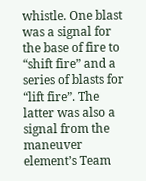whistle. One blast was a signal for the base of fire to “shift fire” and a series of blasts for “lift fire”. The latter was also a signal from the maneuver element’s Team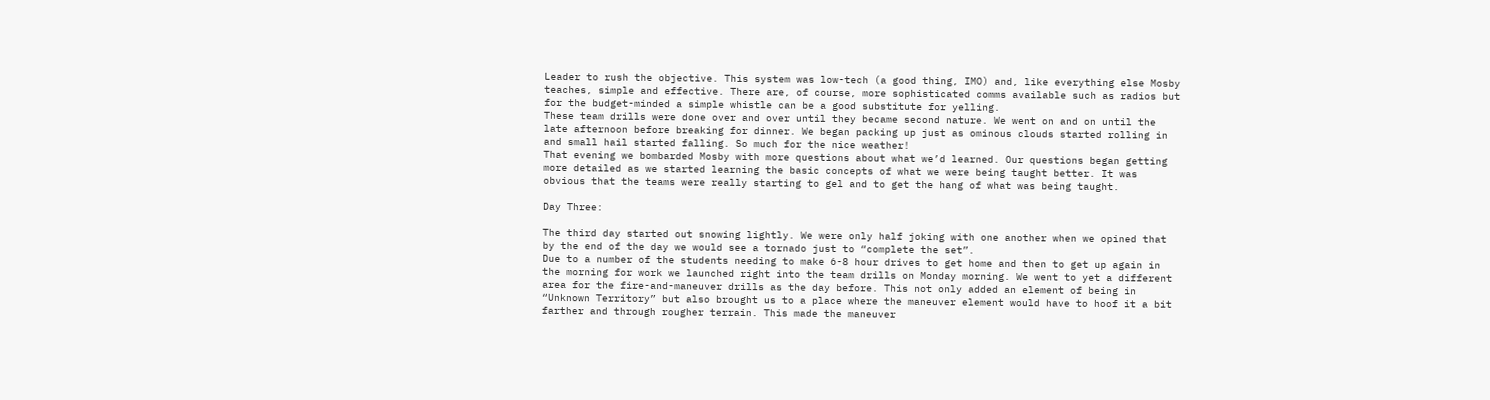Leader to rush the objective. This system was low-tech (a good thing, IMO) and, like everything else Mosby teaches, simple and effective. There are, of course, more sophisticated comms available such as radios but for the budget-minded a simple whistle can be a good substitute for yelling.
These team drills were done over and over until they became second nature. We went on and on until the late afternoon before breaking for dinner. We began packing up just as ominous clouds started rolling in and small hail started falling. So much for the nice weather!
That evening we bombarded Mosby with more questions about what we’d learned. Our questions began getting more detailed as we started learning the basic concepts of what we were being taught better. It was obvious that the teams were really starting to gel and to get the hang of what was being taught.

Day Three:

The third day started out snowing lightly. We were only half joking with one another when we opined that by the end of the day we would see a tornado just to “complete the set”.
Due to a number of the students needing to make 6-8 hour drives to get home and then to get up again in the morning for work we launched right into the team drills on Monday morning. We went to yet a different area for the fire-and-maneuver drills as the day before. This not only added an element of being in “Unknown Territory” but also brought us to a place where the maneuver element would have to hoof it a bit farther and through rougher terrain. This made the maneuver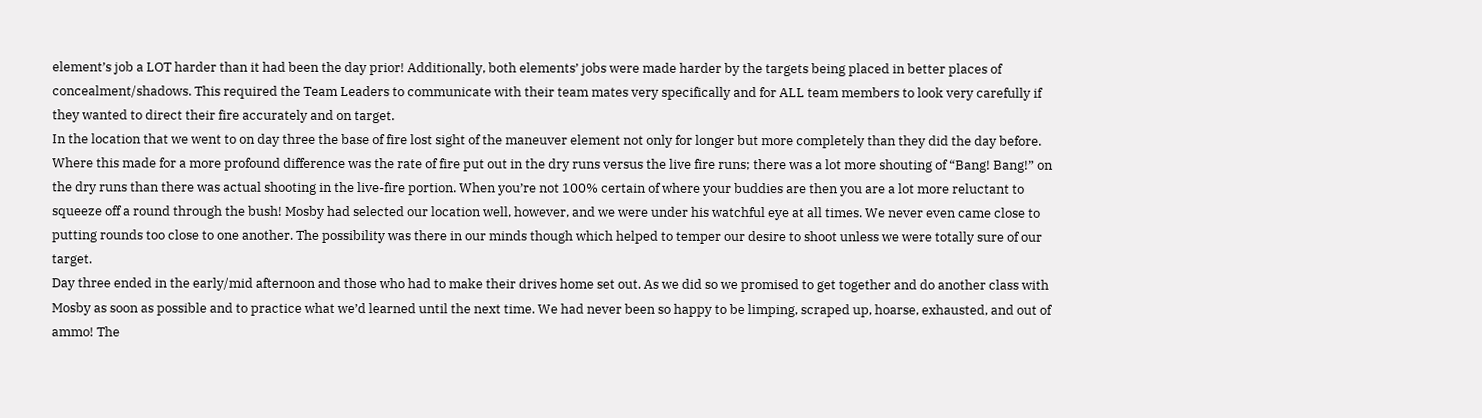element’s job a LOT harder than it had been the day prior! Additionally, both elements’ jobs were made harder by the targets being placed in better places of concealment/shadows. This required the Team Leaders to communicate with their team mates very specifically and for ALL team members to look very carefully if they wanted to direct their fire accurately and on target.
In the location that we went to on day three the base of fire lost sight of the maneuver element not only for longer but more completely than they did the day before. Where this made for a more profound difference was the rate of fire put out in the dry runs versus the live fire runs; there was a lot more shouting of “Bang! Bang!” on the dry runs than there was actual shooting in the live-fire portion. When you’re not 100% certain of where your buddies are then you are a lot more reluctant to squeeze off a round through the bush! Mosby had selected our location well, however, and we were under his watchful eye at all times. We never even came close to putting rounds too close to one another. The possibility was there in our minds though which helped to temper our desire to shoot unless we were totally sure of our target.
Day three ended in the early/mid afternoon and those who had to make their drives home set out. As we did so we promised to get together and do another class with Mosby as soon as possible and to practice what we’d learned until the next time. We had never been so happy to be limping, scraped up, hoarse, exhausted, and out of ammo! The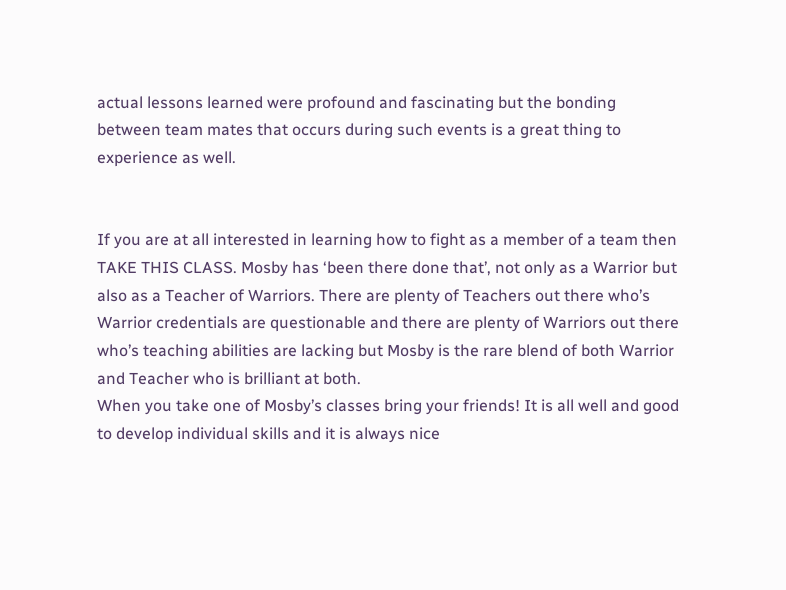actual lessons learned were profound and fascinating but the bonding between team mates that occurs during such events is a great thing to experience as well.


If you are at all interested in learning how to fight as a member of a team then TAKE THIS CLASS. Mosby has ‘been there done that’, not only as a Warrior but also as a Teacher of Warriors. There are plenty of Teachers out there who’s Warrior credentials are questionable and there are plenty of Warriors out there who’s teaching abilities are lacking but Mosby is the rare blend of both Warrior and Teacher who is brilliant at both.
When you take one of Mosby’s classes bring your friends! It is all well and good to develop individual skills and it is always nice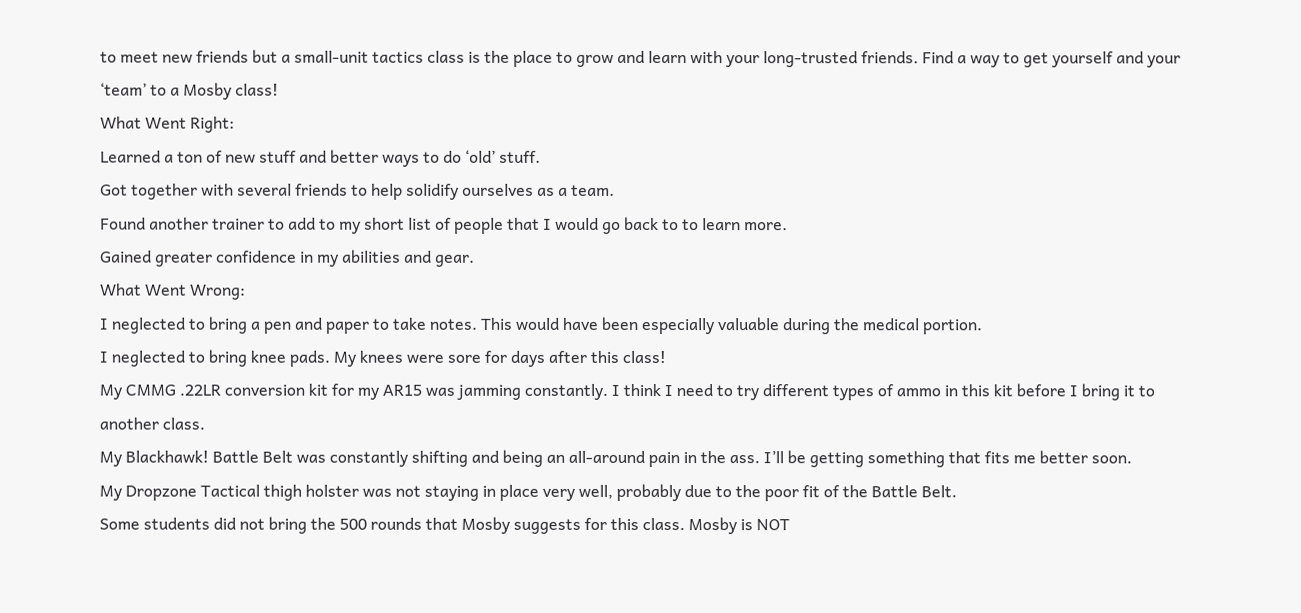to meet new friends but a small-unit tactics class is the place to grow and learn with your long-trusted friends. Find a way to get yourself and your ‘team’ to a Mosby class!
What Went Right:
Learned a ton of new stuff and better ways to do ‘old’ stuff.
Got together with several friends to help solidify ourselves as a team.
Found another trainer to add to my short list of people that I would go back to to learn more.
Gained greater confidence in my abilities and gear.
What Went Wrong:
I neglected to bring a pen and paper to take notes. This would have been especially valuable during the medical portion.
I neglected to bring knee pads. My knees were sore for days after this class!
My CMMG .22LR conversion kit for my AR15 was jamming constantly. I think I need to try different types of ammo in this kit before I bring it to another class.
My Blackhawk! Battle Belt was constantly shifting and being an all-around pain in the ass. I’ll be getting something that fits me better soon.
My Dropzone Tactical thigh holster was not staying in place very well, probably due to the poor fit of the Battle Belt.
Some students did not bring the 500 rounds that Mosby suggests for this class. Mosby is NOT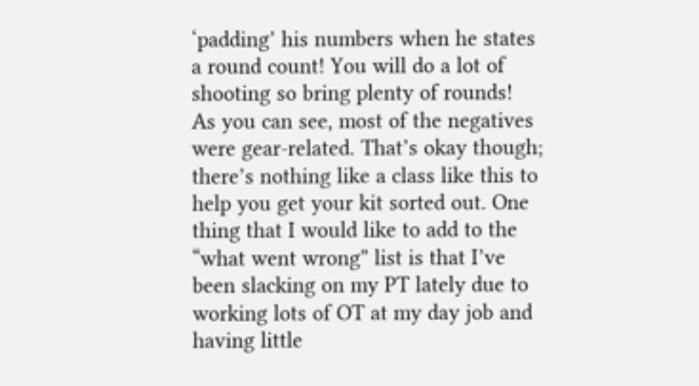‘padding’ his numbers when he states a round count! You will do a lot of shooting so bring plenty of rounds!
As you can see, most of the negatives were gear-related. That’s okay though; there’s nothing like a class like this to help you get your kit sorted out. One thing that I would like to add to the “what went wrong” list is that I’ve been slacking on my PT lately due to working lots of OT at my day job and having little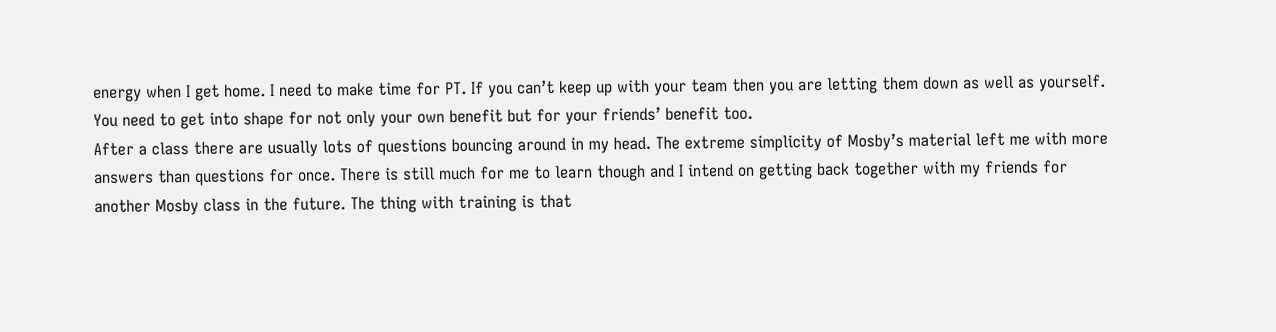energy when I get home. I need to make time for PT. If you can’t keep up with your team then you are letting them down as well as yourself. You need to get into shape for not only your own benefit but for your friends’ benefit too.
After a class there are usually lots of questions bouncing around in my head. The extreme simplicity of Mosby’s material left me with more answers than questions for once. There is still much for me to learn though and I intend on getting back together with my friends for another Mosby class in the future. The thing with training is that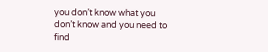you don’t know what you don’t know and you need to find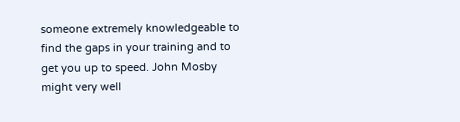someone extremely knowledgeable to find the gaps in your training and to get you up to speed. John Mosby might very well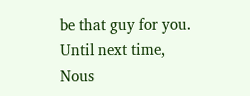be that guy for you.
Until next time,
Nous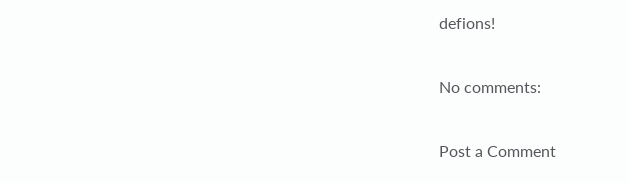defions!

No comments:

Post a Comment